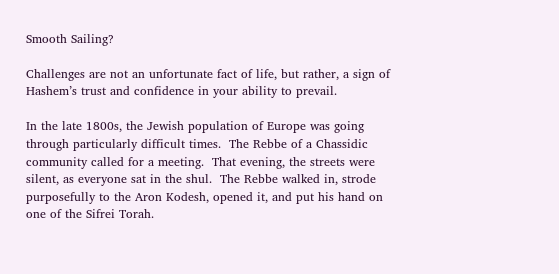Smooth Sailing?

Challenges are not an unfortunate fact of life, but rather, a sign of Hashem’s trust and confidence in your ability to prevail.

In the late 1800s, the Jewish population of Europe was going through particularly difficult times.  The Rebbe of a Chassidic community called for a meeting.  That evening, the streets were silent, as everyone sat in the shul.  The Rebbe walked in, strode purposefully to the Aron Kodesh, opened it, and put his hand on one of the Sifrei Torah.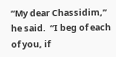“My dear Chassidim,” he said.  “I beg of each of you, if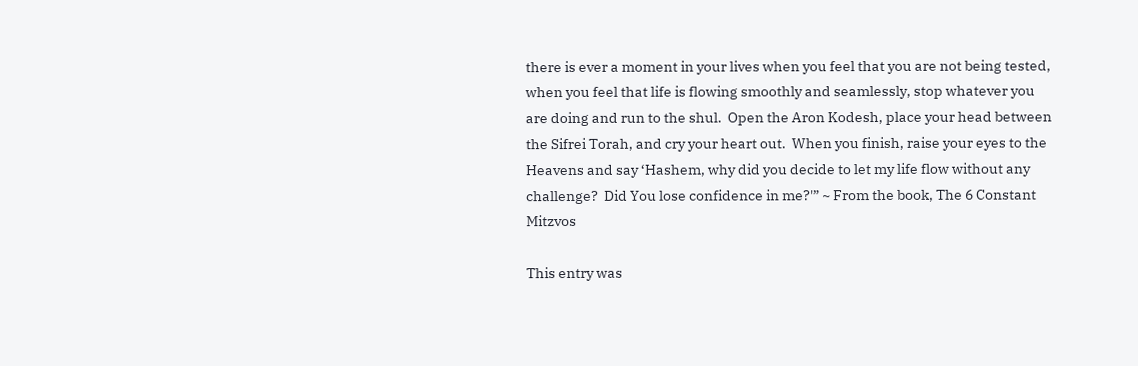there is ever a moment in your lives when you feel that you are not being tested, when you feel that life is flowing smoothly and seamlessly, stop whatever you are doing and run to the shul.  Open the Aron Kodesh, place your head between the Sifrei Torah, and cry your heart out.  When you finish, raise your eyes to the Heavens and say ‘Hashem, why did you decide to let my life flow without any challenge?  Did You lose confidence in me?'” ~ From the book, The 6 Constant Mitzvos

This entry was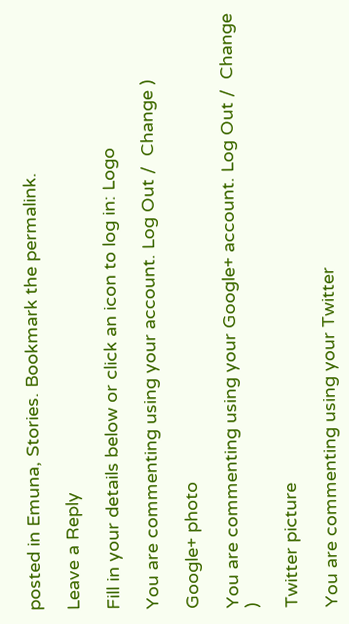posted in Emuna, Stories. Bookmark the permalink.

Leave a Reply

Fill in your details below or click an icon to log in: Logo

You are commenting using your account. Log Out /  Change )

Google+ photo

You are commenting using your Google+ account. Log Out /  Change )

Twitter picture

You are commenting using your Twitter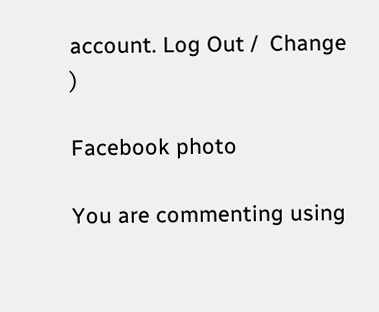account. Log Out /  Change )

Facebook photo

You are commenting using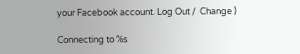your Facebook account. Log Out /  Change )

Connecting to %s